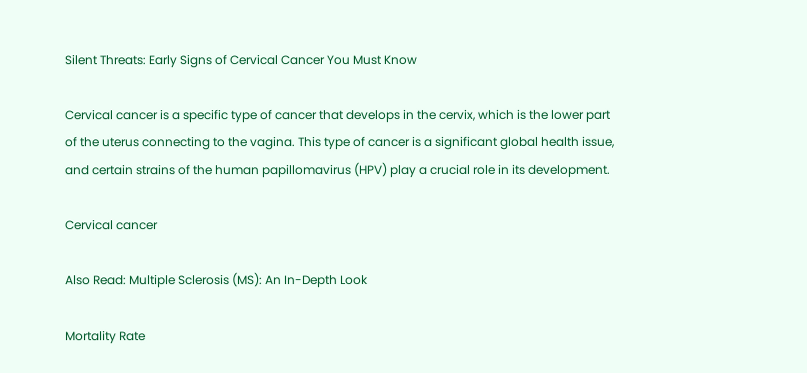Silent Threats: Early Signs of Cervical Cancer You Must Know

Cervical cancer is a specific type of cancer that develops in the cervix, which is the lower part of the uterus connecting to the vagina. This type of cancer is a significant global health issue, and certain strains of the human papillomavirus (HPV) play a crucial role in its development.

Cervical cancer

Also Read: Multiple Sclerosis (MS): An In-Depth Look

Mortality Rate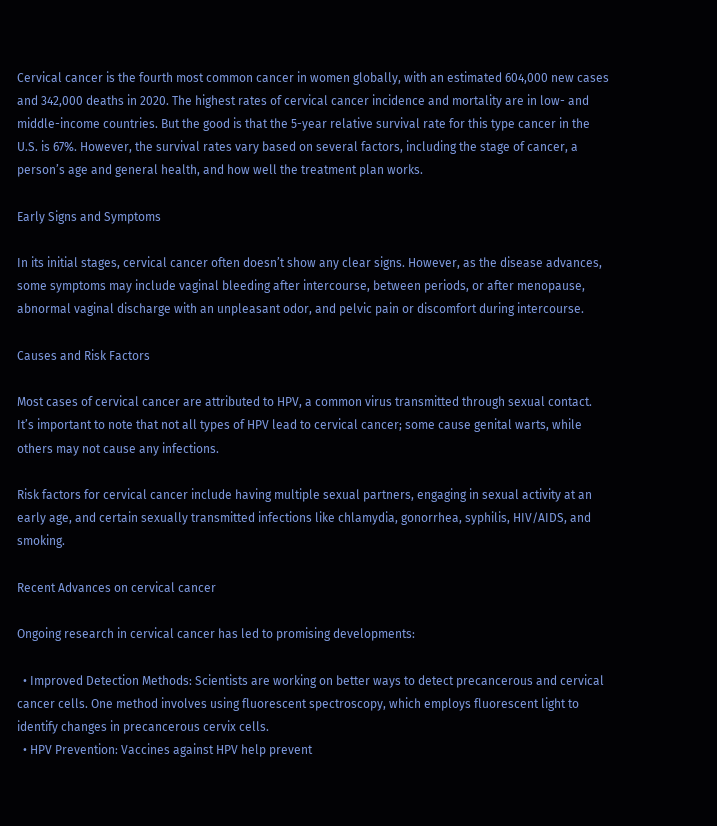Cervical cancer is the fourth most common cancer in women globally, with an estimated 604,000 new cases and 342,000 deaths in 2020. The highest rates of cervical cancer incidence and mortality are in low- and middle-income countries. But the good is that the 5-year relative survival rate for this type cancer in the U.S. is 67%. However, the survival rates vary based on several factors, including the stage of cancer, a person’s age and general health, and how well the treatment plan works.

Early Signs and Symptoms

In its initial stages, cervical cancer often doesn’t show any clear signs. However, as the disease advances, some symptoms may include vaginal bleeding after intercourse, between periods, or after menopause, abnormal vaginal discharge with an unpleasant odor, and pelvic pain or discomfort during intercourse.

Causes and Risk Factors

Most cases of cervical cancer are attributed to HPV, a common virus transmitted through sexual contact. It’s important to note that not all types of HPV lead to cervical cancer; some cause genital warts, while others may not cause any infections.

Risk factors for cervical cancer include having multiple sexual partners, engaging in sexual activity at an early age, and certain sexually transmitted infections like chlamydia, gonorrhea, syphilis, HIV/AIDS, and smoking.

Recent Advances on cervical cancer

Ongoing research in cervical cancer has led to promising developments:

  • Improved Detection Methods: Scientists are working on better ways to detect precancerous and cervical cancer cells. One method involves using fluorescent spectroscopy, which employs fluorescent light to identify changes in precancerous cervix cells.
  • HPV Prevention: Vaccines against HPV help prevent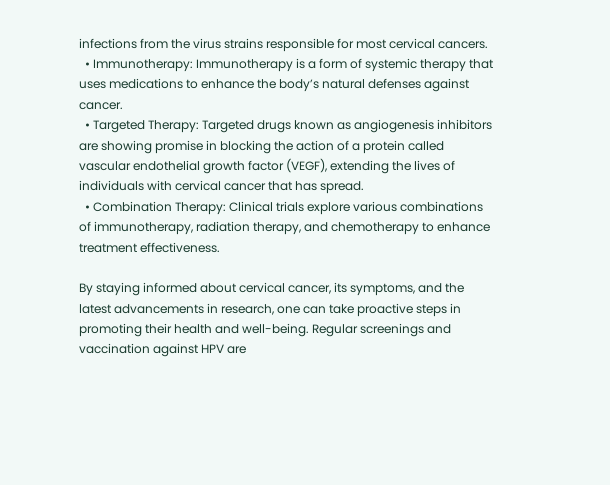infections from the virus strains responsible for most cervical cancers.
  • Immunotherapy: Immunotherapy is a form of systemic therapy that uses medications to enhance the body’s natural defenses against cancer.
  • Targeted Therapy: Targeted drugs known as angiogenesis inhibitors are showing promise in blocking the action of a protein called vascular endothelial growth factor (VEGF), extending the lives of individuals with cervical cancer that has spread.
  • Combination Therapy: Clinical trials explore various combinations of immunotherapy, radiation therapy, and chemotherapy to enhance treatment effectiveness.

By staying informed about cervical cancer, its symptoms, and the latest advancements in research, one can take proactive steps in promoting their health and well-being. Regular screenings and vaccination against HPV are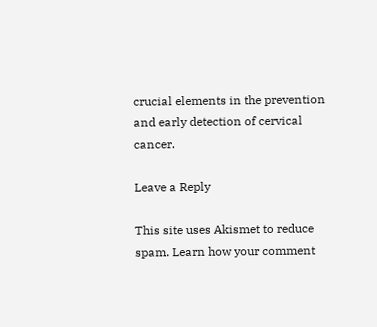crucial elements in the prevention and early detection of cervical cancer.

Leave a Reply

This site uses Akismet to reduce spam. Learn how your comment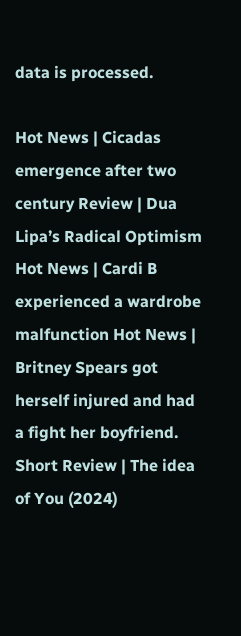data is processed.

Hot News | Cicadas emergence after two century Review | Dua Lipa’s Radical Optimism Hot News | Cardi B experienced a wardrobe malfunction Hot News | Britney Spears got herself injured and had a fight her boyfriend. Short Review | The idea of You (2024)